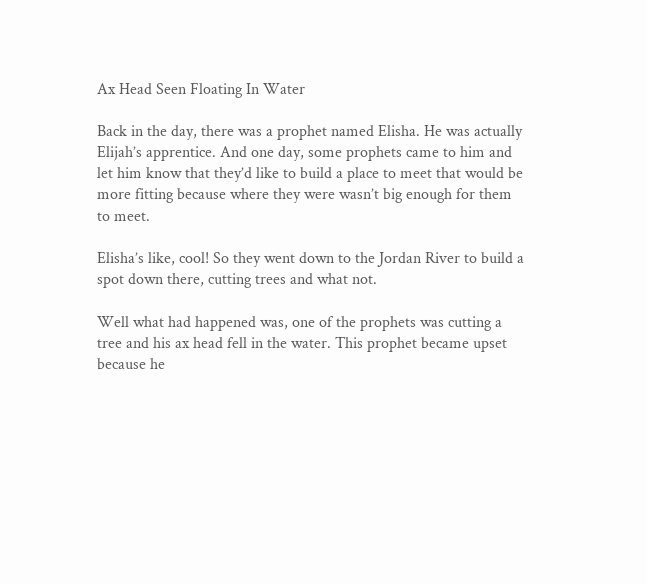Ax Head Seen Floating In Water

Back in the day, there was a prophet named Elisha. He was actually Elijah’s apprentice. And one day, some prophets came to him and let him know that they’d like to build a place to meet that would be more fitting because where they were wasn’t big enough for them to meet.

Elisha’s like, cool! So they went down to the Jordan River to build a spot down there, cutting trees and what not.

Well what had happened was, one of the prophets was cutting a tree and his ax head fell in the water. This prophet became upset because he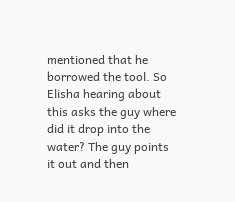mentioned that he borrowed the tool. So Elisha hearing about this asks the guy where did it drop into the water? The guy points it out and then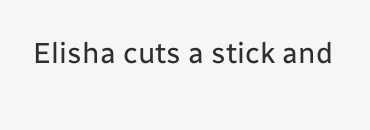Elisha cuts a stick and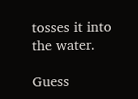tosses it into the water.

Guess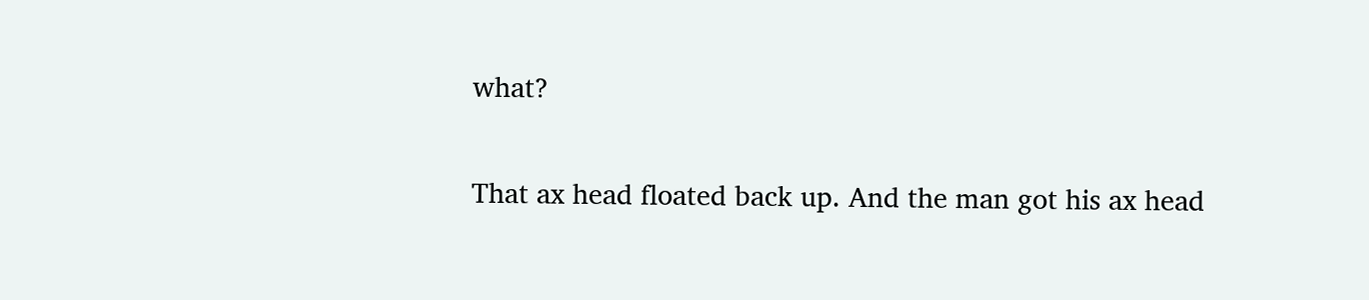what?

That ax head floated back up. And the man got his ax head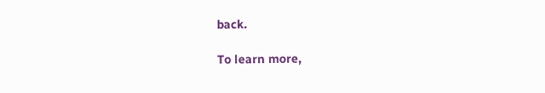back.

To learn more,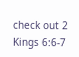check out 2 Kings 6:6-7